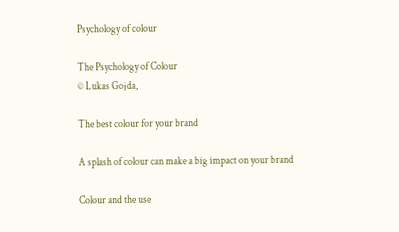Psychology of colour

The Psychology of Colour
© Lukas Gojda,

The best colour for your brand

A splash of colour can make a big impact on your brand

Colour and the use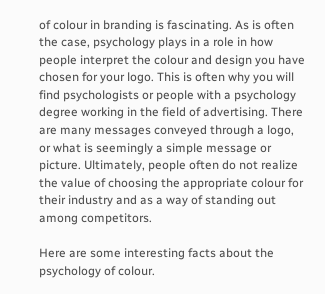of colour in branding is fascinating. As is often the case, psychology plays in a role in how people interpret the colour and design you have chosen for your logo. This is often why you will find psychologists or people with a psychology degree working in the field of advertising. There are many messages conveyed through a logo, or what is seemingly a simple message or picture. Ultimately, people often do not realize the value of choosing the appropriate colour for their industry and as a way of standing out among competitors.

Here are some interesting facts about the psychology of colour.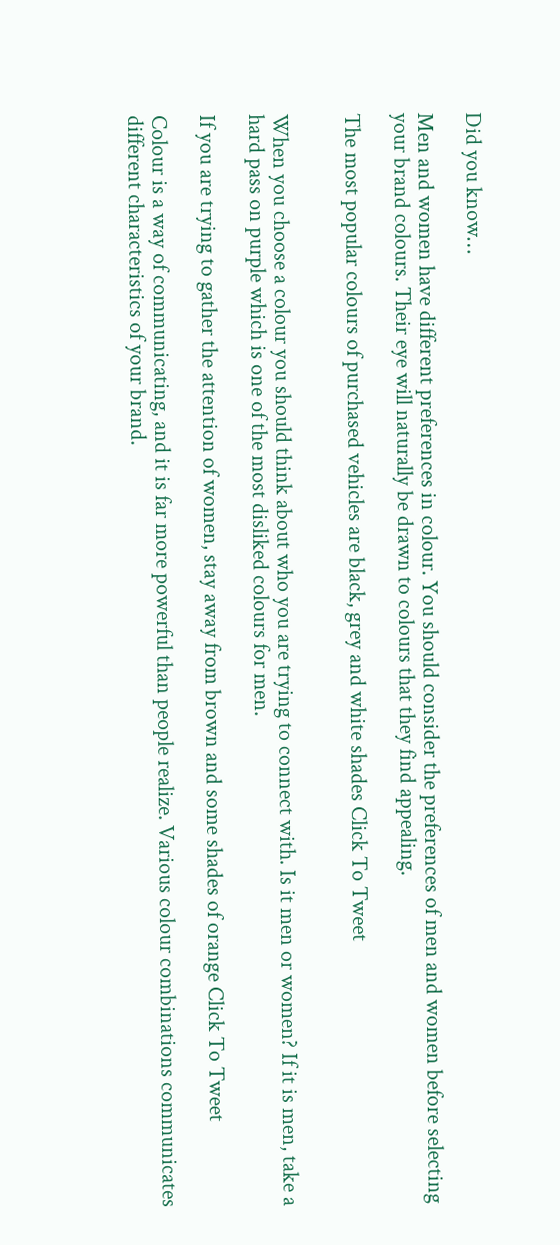Did you know…

Men and women have different preferences in colour. You should consider the preferences of men and women before selecting your brand colours. Their eye will naturally be drawn to colours that they find appealing.

The most popular colours of purchased vehicles are black, grey and white shades Click To Tweet


When you choose a colour you should think about who you are trying to connect with. Is it men or women? If it is men, take a hard pass on purple which is one of the most disliked colours for men.

If you are trying to gather the attention of women, stay away from brown and some shades of orange Click To Tweet

Colour is a way of communicating, and it is far more powerful than people realize. Various colour combinations communicates different characteristics of your brand.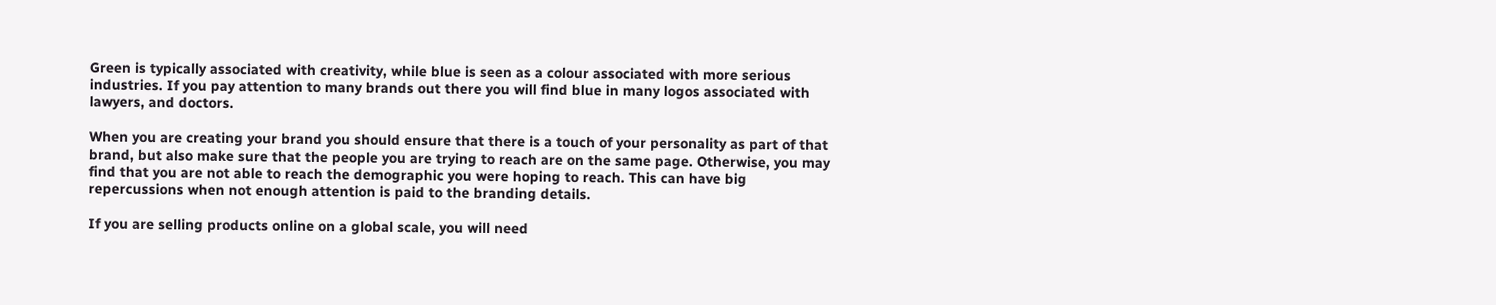Green is typically associated with creativity, while blue is seen as a colour associated with more serious industries. If you pay attention to many brands out there you will find blue in many logos associated with lawyers, and doctors.

When you are creating your brand you should ensure that there is a touch of your personality as part of that brand, but also make sure that the people you are trying to reach are on the same page. Otherwise, you may find that you are not able to reach the demographic you were hoping to reach. This can have big repercussions when not enough attention is paid to the branding details.

If you are selling products online on a global scale, you will need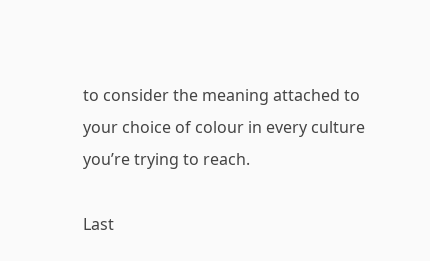to consider the meaning attached to your choice of colour in every culture you’re trying to reach.

Last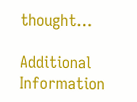thought…

Additional Information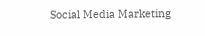Social Media Marketing